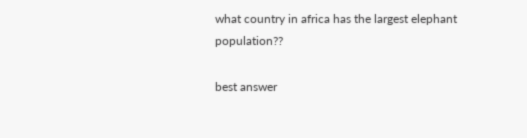what country in africa has the largest elephant population??

best answer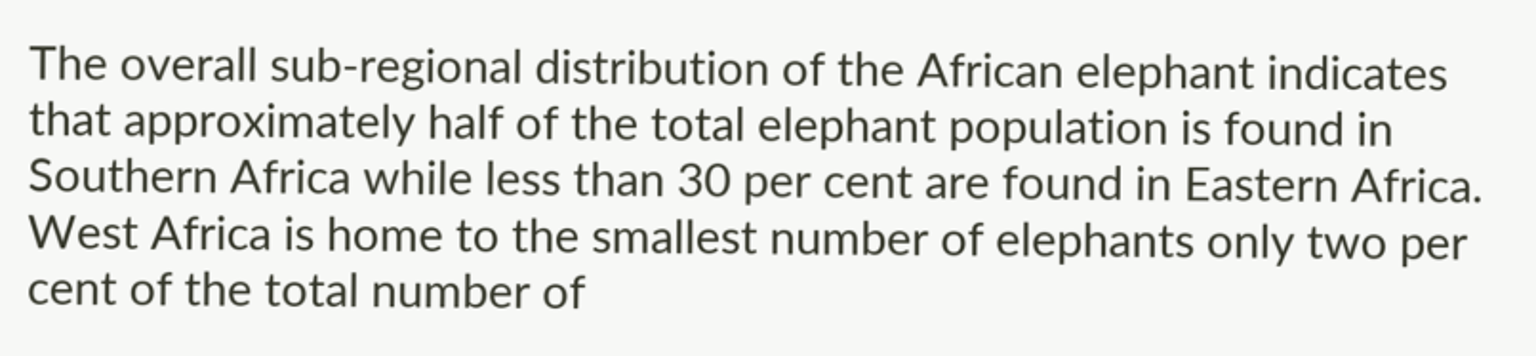The overall sub-regional distribution of the African elephant indicates that approximately half of the total elephant population is found in Southern Africa while less than 30 per cent are found in Eastern Africa. West Africa is home to the smallest number of elephants only two per cent of the total number of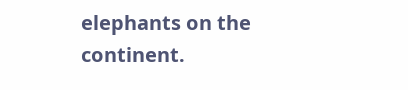elephants on the continent.